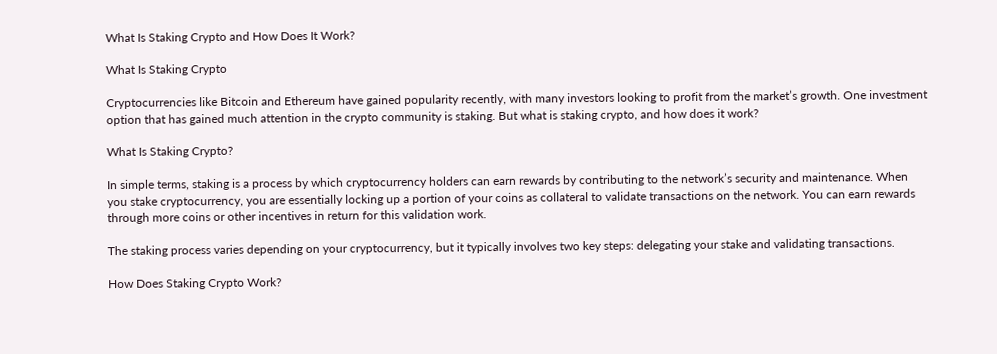What Is Staking Crypto and How Does It Work?

What Is Staking Crypto

Cryptocurrencies like Bitcoin and Ethereum have gained popularity recently, with many investors looking to profit from the market’s growth. One investment option that has gained much attention in the crypto community is staking. But what is staking crypto, and how does it work?

What Is Staking Crypto?

In simple terms, staking is a process by which cryptocurrency holders can earn rewards by contributing to the network’s security and maintenance. When you stake cryptocurrency, you are essentially locking up a portion of your coins as collateral to validate transactions on the network. You can earn rewards through more coins or other incentives in return for this validation work.

The staking process varies depending on your cryptocurrency, but it typically involves two key steps: delegating your stake and validating transactions.

How Does Staking Crypto Work?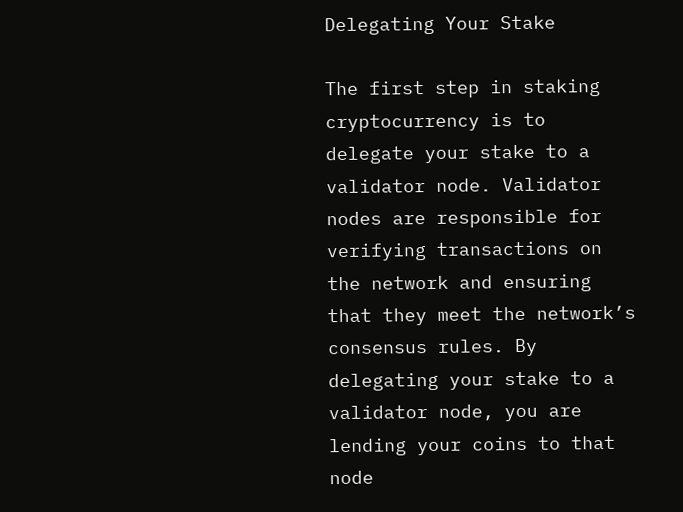Delegating Your Stake

The first step in staking cryptocurrency is to delegate your stake to a validator node. Validator nodes are responsible for verifying transactions on the network and ensuring that they meet the network’s consensus rules. By delegating your stake to a validator node, you are lending your coins to that node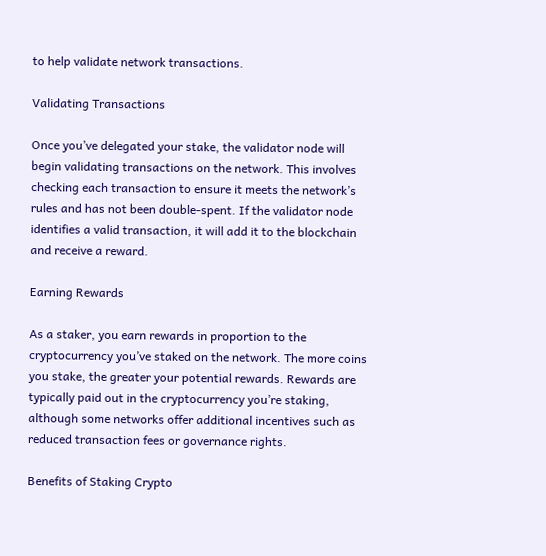to help validate network transactions.

Validating Transactions

Once you’ve delegated your stake, the validator node will begin validating transactions on the network. This involves checking each transaction to ensure it meets the network’s rules and has not been double-spent. If the validator node identifies a valid transaction, it will add it to the blockchain and receive a reward.

Earning Rewards

As a staker, you earn rewards in proportion to the cryptocurrency you’ve staked on the network. The more coins you stake, the greater your potential rewards. Rewards are typically paid out in the cryptocurrency you’re staking, although some networks offer additional incentives such as reduced transaction fees or governance rights.

Benefits of Staking Crypto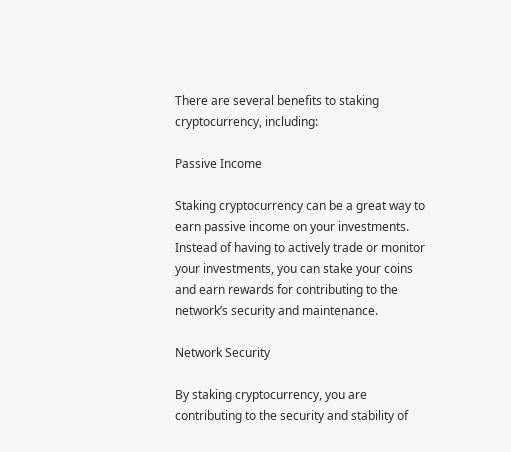There are several benefits to staking cryptocurrency, including:

Passive Income

Staking cryptocurrency can be a great way to earn passive income on your investments. Instead of having to actively trade or monitor your investments, you can stake your coins and earn rewards for contributing to the network’s security and maintenance.

Network Security

By staking cryptocurrency, you are contributing to the security and stability of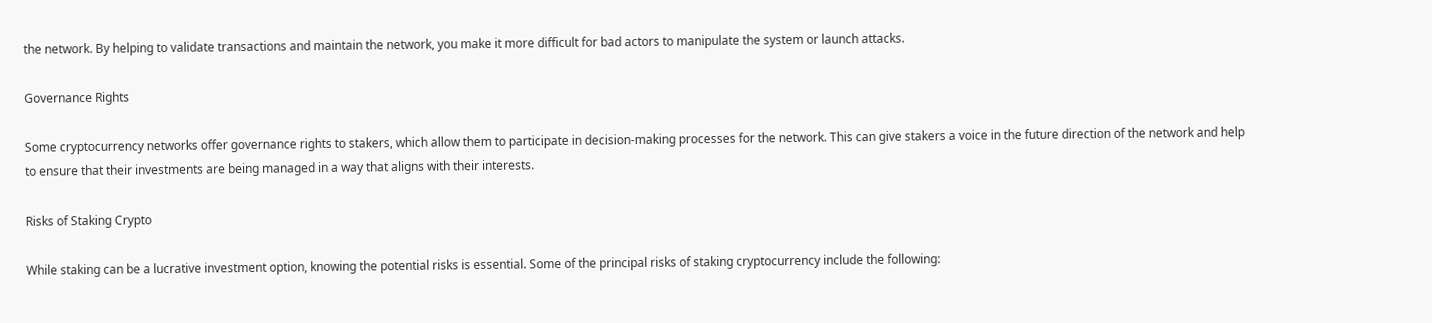the network. By helping to validate transactions and maintain the network, you make it more difficult for bad actors to manipulate the system or launch attacks.

Governance Rights

Some cryptocurrency networks offer governance rights to stakers, which allow them to participate in decision-making processes for the network. This can give stakers a voice in the future direction of the network and help to ensure that their investments are being managed in a way that aligns with their interests.

Risks of Staking Crypto

While staking can be a lucrative investment option, knowing the potential risks is essential. Some of the principal risks of staking cryptocurrency include the following: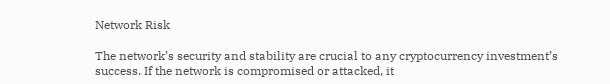Network Risk

The network’s security and stability are crucial to any cryptocurrency investment’s success. If the network is compromised or attacked, it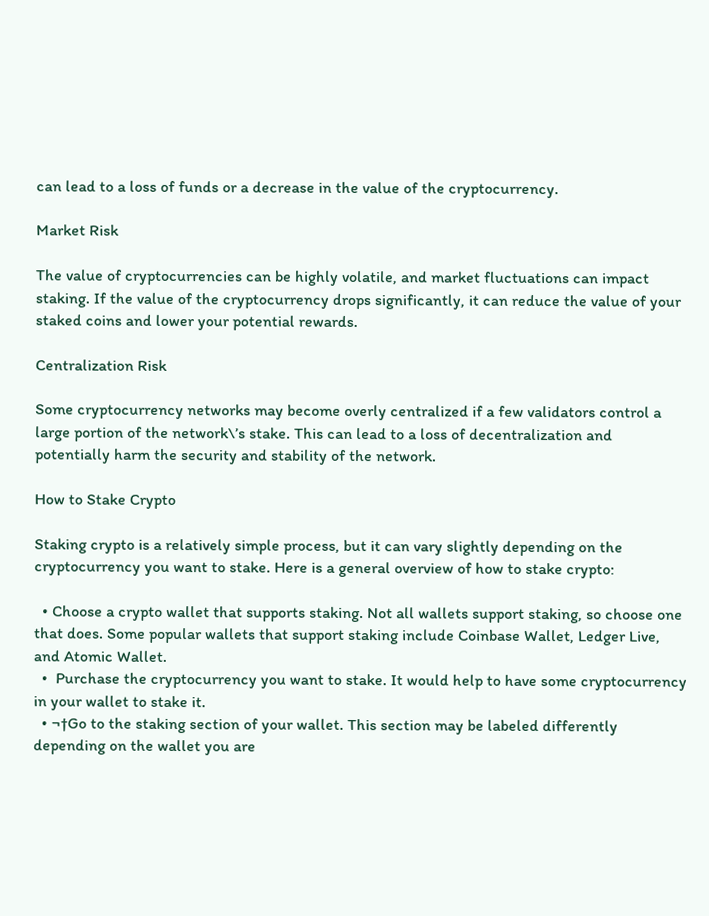can lead to a loss of funds or a decrease in the value of the cryptocurrency.

Market Risk

The value of cryptocurrencies can be highly volatile, and market fluctuations can impact staking. If the value of the cryptocurrency drops significantly, it can reduce the value of your staked coins and lower your potential rewards.

Centralization Risk

Some cryptocurrency networks may become overly centralized if a few validators control a large portion of the network\’s stake. This can lead to a loss of decentralization and potentially harm the security and stability of the network.

How to Stake Crypto

Staking crypto is a relatively simple process, but it can vary slightly depending on the cryptocurrency you want to stake. Here is a general overview of how to stake crypto:

  • Choose a crypto wallet that supports staking. Not all wallets support staking, so choose one that does. Some popular wallets that support staking include Coinbase Wallet, Ledger Live, and Atomic Wallet.
  •  Purchase the cryptocurrency you want to stake. It would help to have some cryptocurrency in your wallet to stake it.
  • ¬†Go to the staking section of your wallet. This section may be labeled differently depending on the wallet you are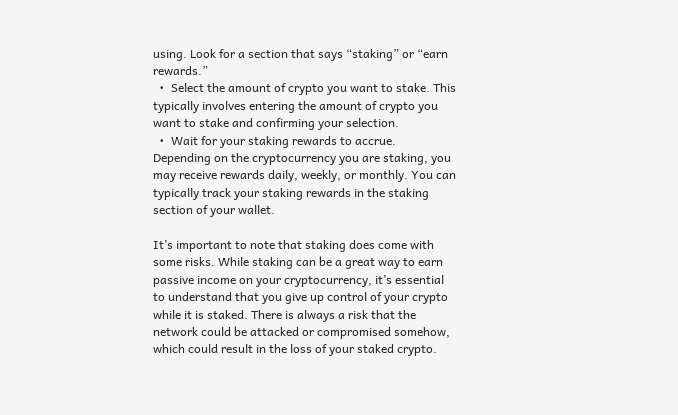using. Look for a section that says “staking” or “earn rewards.”
  •  Select the amount of crypto you want to stake. This typically involves entering the amount of crypto you want to stake and confirming your selection.
  •  Wait for your staking rewards to accrue. Depending on the cryptocurrency you are staking, you may receive rewards daily, weekly, or monthly. You can typically track your staking rewards in the staking section of your wallet.

It’s important to note that staking does come with some risks. While staking can be a great way to earn passive income on your cryptocurrency, it’s essential to understand that you give up control of your crypto while it is staked. There is always a risk that the network could be attacked or compromised somehow, which could result in the loss of your staked crypto.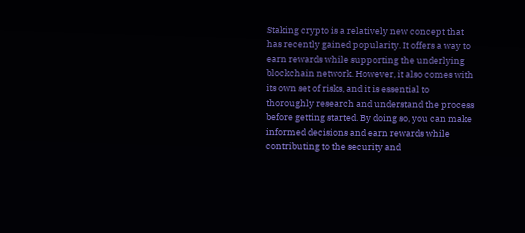Staking crypto is a relatively new concept that has recently gained popularity. It offers a way to earn rewards while supporting the underlying blockchain network. However, it also comes with its own set of risks, and it is essential to thoroughly research and understand the process before getting started. By doing so, you can make informed decisions and earn rewards while contributing to the security and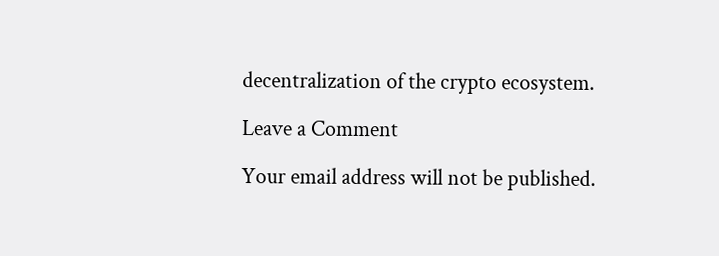decentralization of the crypto ecosystem.

Leave a Comment

Your email address will not be published.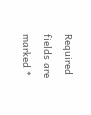Required fields are marked *